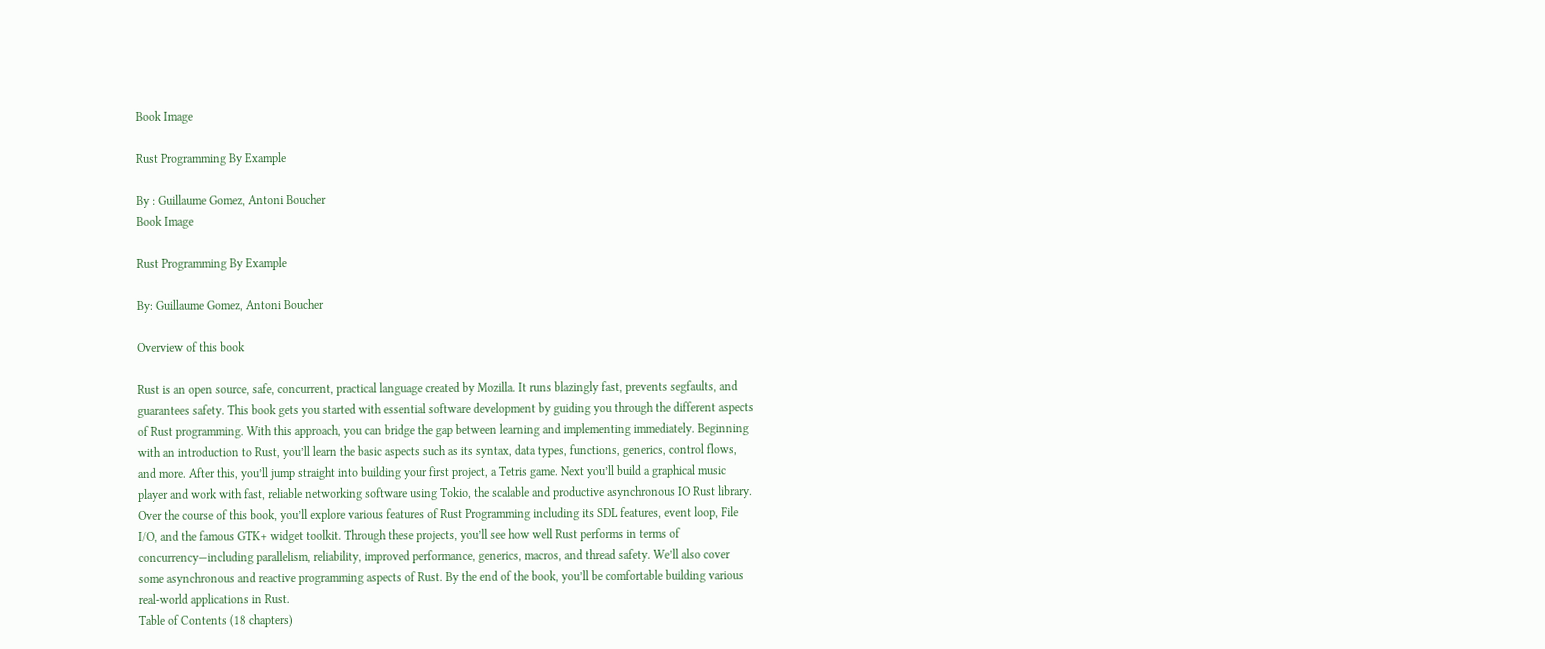Book Image

Rust Programming By Example

By : Guillaume Gomez, Antoni Boucher
Book Image

Rust Programming By Example

By: Guillaume Gomez, Antoni Boucher

Overview of this book

Rust is an open source, safe, concurrent, practical language created by Mozilla. It runs blazingly fast, prevents segfaults, and guarantees safety. This book gets you started with essential software development by guiding you through the different aspects of Rust programming. With this approach, you can bridge the gap between learning and implementing immediately. Beginning with an introduction to Rust, you’ll learn the basic aspects such as its syntax, data types, functions, generics, control flows, and more. After this, you’ll jump straight into building your first project, a Tetris game. Next you’ll build a graphical music player and work with fast, reliable networking software using Tokio, the scalable and productive asynchronous IO Rust library. Over the course of this book, you’ll explore various features of Rust Programming including its SDL features, event loop, File I/O, and the famous GTK+ widget toolkit. Through these projects, you’ll see how well Rust performs in terms of concurrency—including parallelism, reliability, improved performance, generics, macros, and thread safety. We’ll also cover some asynchronous and reactive programming aspects of Rust. By the end of the book, you’ll be comfortable building various real-world applications in Rust.
Table of Contents (18 chapters)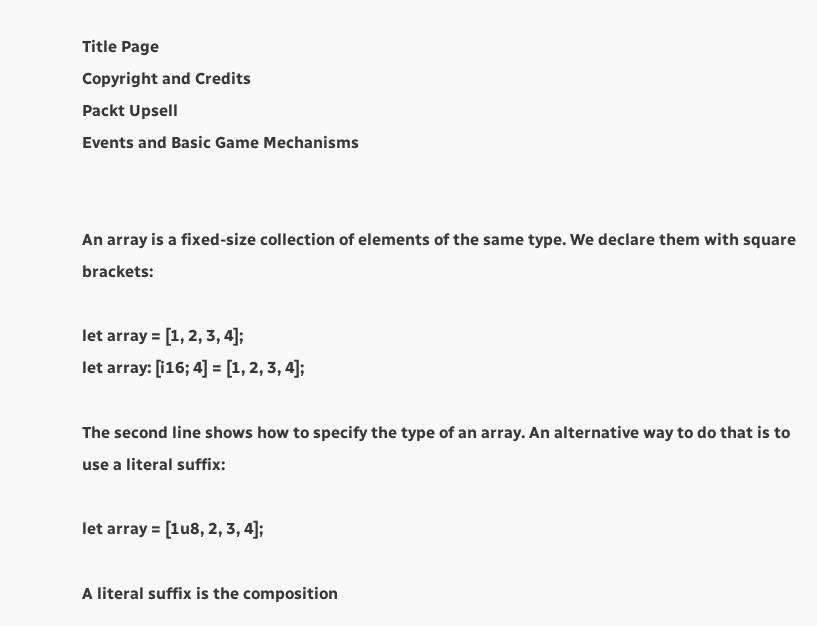Title Page
Copyright and Credits
Packt Upsell
Events and Basic Game Mechanisms


An array is a fixed-size collection of elements of the same type. We declare them with square brackets:

let array = [1, 2, 3, 4];
let array: [i16; 4] = [1, 2, 3, 4];

The second line shows how to specify the type of an array. An alternative way to do that is to use a literal suffix:

let array = [1u8, 2, 3, 4];

A literal suffix is the composition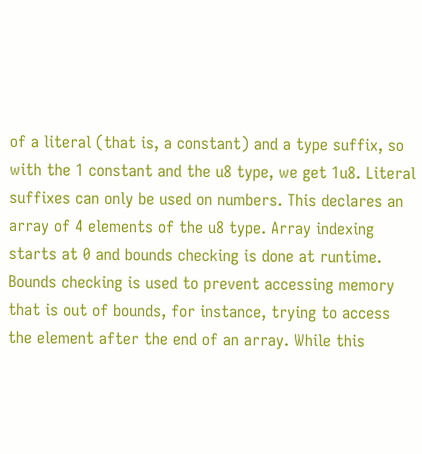of a literal (that is, a constant) and a type suffix, so with the 1 constant and the u8 type, we get 1u8. Literal suffixes can only be used on numbers. This declares an array of 4 elements of the u8 type. Array indexing starts at 0 and bounds checking is done at runtime. Bounds checking is used to prevent accessing memory that is out of bounds, for instance, trying to access the element after the end of an array. While this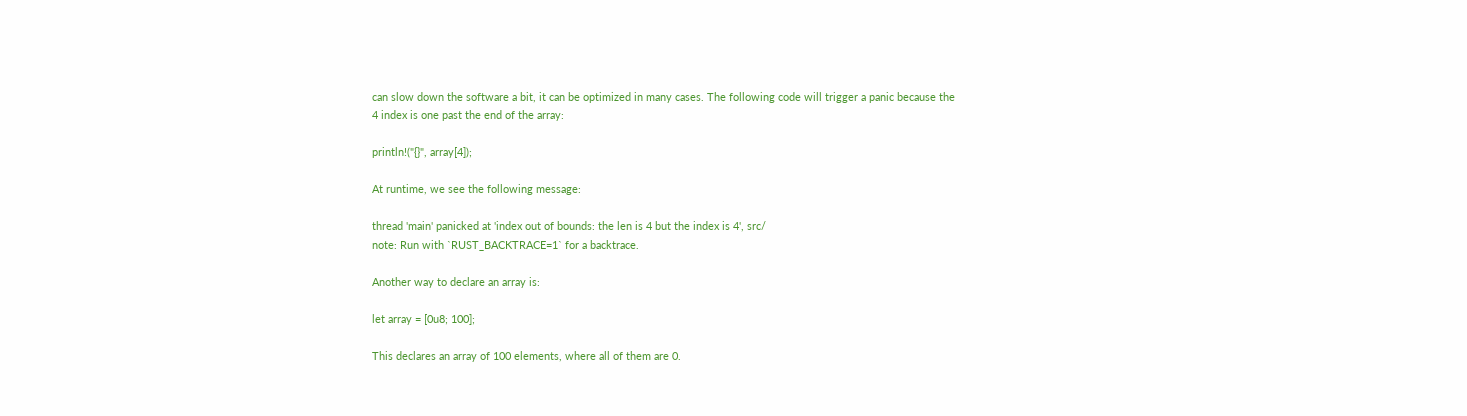can slow down the software a bit, it can be optimized in many cases. The following code will trigger a panic because the 4 index is one past the end of the array:

println!("{}", array[4]);

At runtime, we see the following message:

thread 'main' panicked at 'index out of bounds: the len is 4 but the index is 4', src/
note: Run with `RUST_BACKTRACE=1` for a backtrace.

Another way to declare an array is:

let array = [0u8; 100];

This declares an array of 100 elements, where all of them are 0.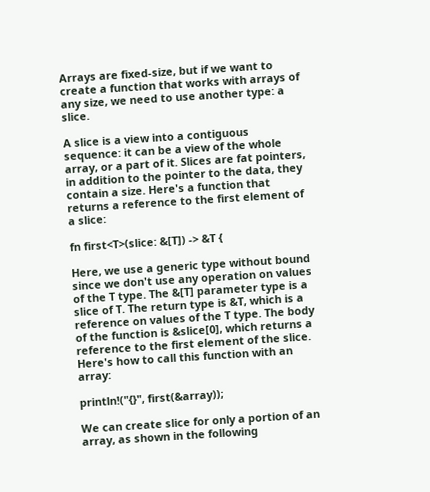Arrays are fixed-size, but if we want to create a function that works with arrays of any size, we need to use another type: a slice.

A slice is a view into a contiguous sequence: it can be a view of the whole array, or a part of it. Slices are fat pointers, in addition to the pointer to the data, they contain a size. Here's a function that returns a reference to the first element of a slice:

fn first<T>(slice: &[T]) -> &T {

Here, we use a generic type without bound since we don't use any operation on values of the T type. The &[T] parameter type is a slice of T. The return type is &T, which is a reference on values of the T type. The body of the function is &slice[0], which returns a reference to the first element of the slice. Here's how to call this function with an array:

println!("{}", first(&array));

We can create slice for only a portion of an array, as shown in the following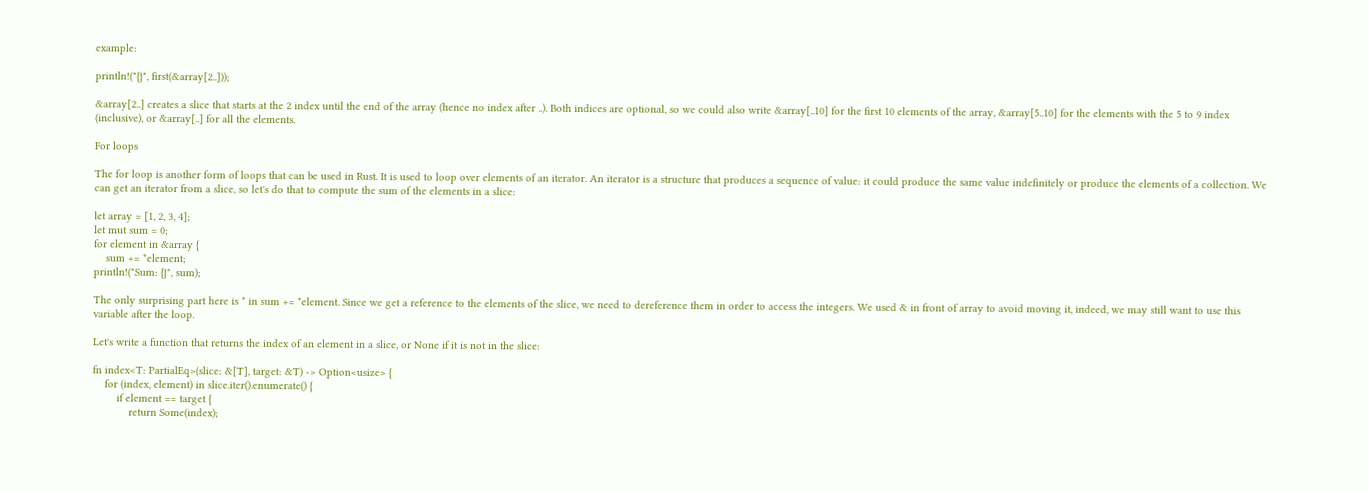example:

println!("{}", first(&array[2..]));

&array[2..] creates a slice that starts at the 2 index until the end of the array (hence no index after ..). Both indices are optional, so we could also write &array[..10] for the first 10 elements of the array, &array[5..10] for the elements with the 5 to 9 index (inclusive), or &array[..] for all the elements.

For loops

The for loop is another form of loops that can be used in Rust. It is used to loop over elements of an iterator. An iterator is a structure that produces a sequence of value: it could produce the same value indefinitely or produce the elements of a collection. We can get an iterator from a slice, so let's do that to compute the sum of the elements in a slice:

let array = [1, 2, 3, 4];
let mut sum = 0;
for element in &array {
    sum += *element;
println!("Sum: {}", sum);

The only surprising part here is * in sum += *element. Since we get a reference to the elements of the slice, we need to dereference them in order to access the integers. We used & in front of array to avoid moving it, indeed, we may still want to use this variable after the loop.

Let's write a function that returns the index of an element in a slice, or None if it is not in the slice:

fn index<T: PartialEq>(slice: &[T], target: &T) -> Option<usize> {
    for (index, element) in slice.iter().enumerate() {
        if element == target {
            return Some(index);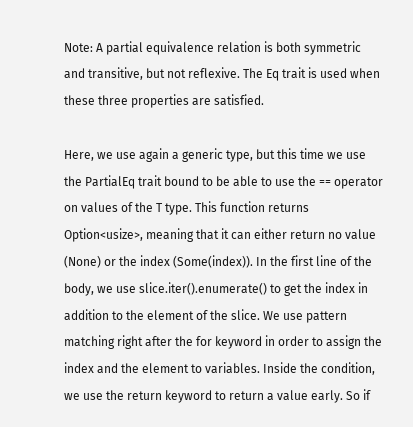Note: A partial equivalence relation is both symmetric and transitive, but not reflexive. The Eq trait is used when these three properties are satisfied.

Here, we use again a generic type, but this time we use the PartialEq trait bound to be able to use the == operator on values of the T type. This function returns Option<usize>, meaning that it can either return no value (None) or the index (Some(index)). In the first line of the body, we use slice.iter().enumerate() to get the index in addition to the element of the slice. We use pattern matching right after the for keyword in order to assign the index and the element to variables. Inside the condition, we use the return keyword to return a value early. So if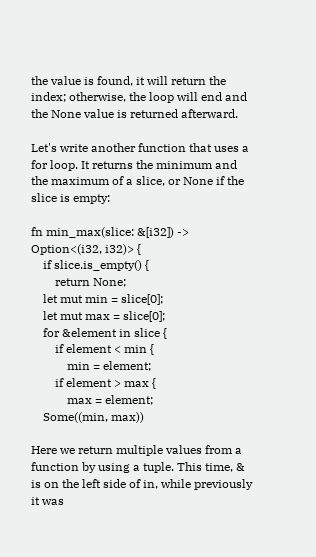the value is found, it will return the index; otherwise, the loop will end and the None value is returned afterward.

Let's write another function that uses a for loop. It returns the minimum and the maximum of a slice, or None if the slice is empty:

fn min_max(slice: &[i32]) -> Option<(i32, i32)> {
    if slice.is_empty() {
        return None;
    let mut min = slice[0];
    let mut max = slice[0];
    for &element in slice {
        if element < min {
            min = element;
        if element > max {
            max = element;
    Some((min, max))

Here we return multiple values from a function by using a tuple. This time, & is on the left side of in, while previously it was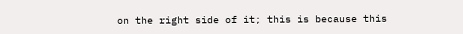on the right side of it; this is because this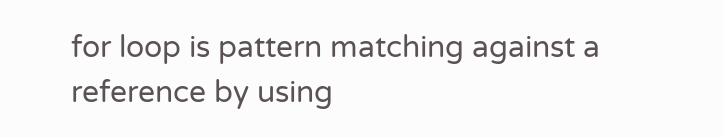for loop is pattern matching against a reference by using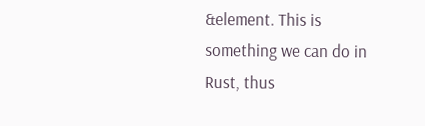&element. This is something we can do in Rust, thus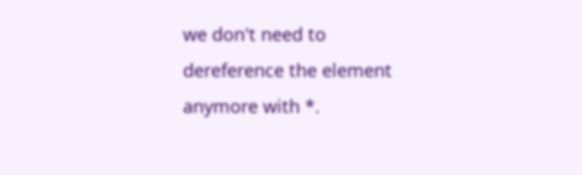we don't need to dereference the element anymore with *.